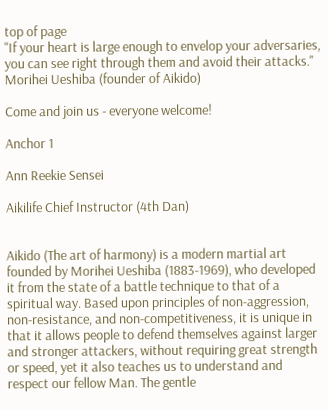top of page
"If your heart is large enough to envelop your adversaries, you can see right through them and avoid their attacks."
Morihei Ueshiba (founder of Aikido)

Come and join us - everyone welcome!

Anchor 1

Ann Reekie Sensei

Aikilife Chief Instructor (4th Dan)


Aikido (The art of harmony) is a modern martial art founded by Morihei Ueshiba (1883-1969), who developed it from the state of a battle technique to that of a spiritual way. Based upon principles of non-aggression, non-resistance, and non-competitiveness, it is unique in that it allows people to defend themselves against larger and stronger attackers, without requiring great strength or speed, yet it also teaches us to understand and respect our fellow Man. The gentle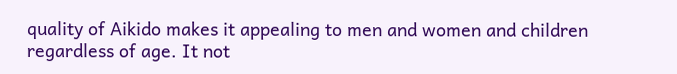quality of Aikido makes it appealing to men and women and children regardless of age. It not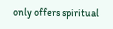only offers spiritual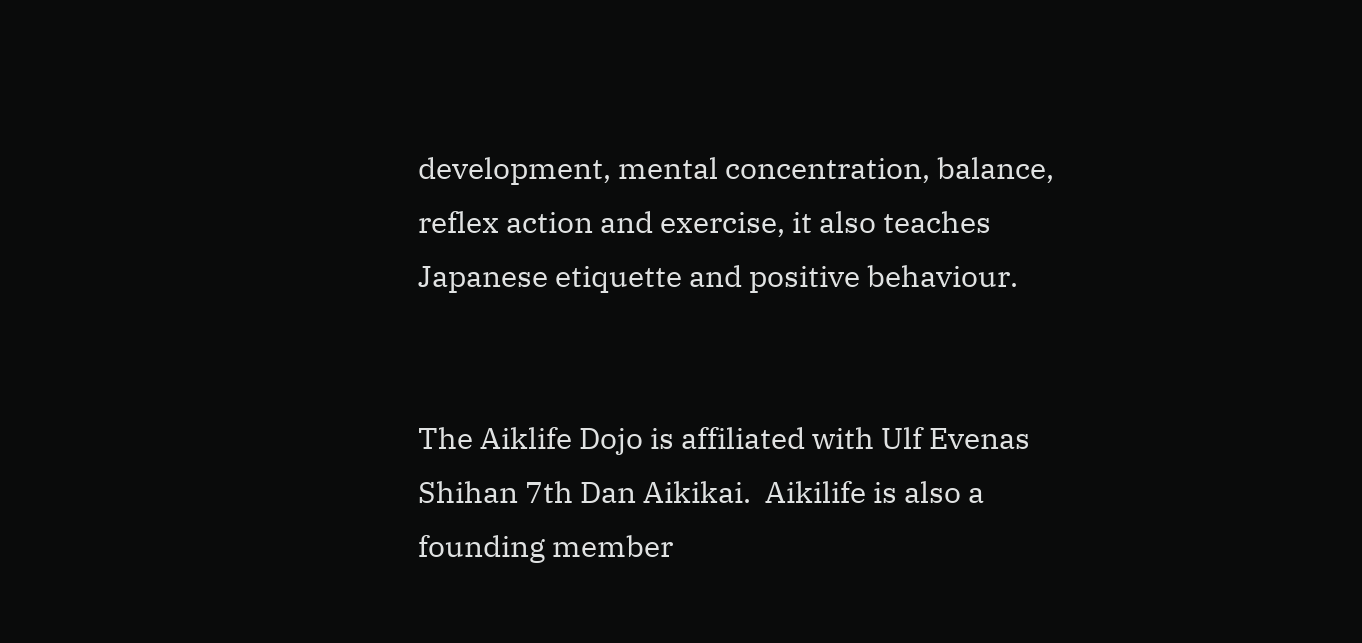development, mental concentration, balance, reflex action and exercise, it also teaches Japanese etiquette and positive behaviour.


The Aiklife Dojo is affiliated with Ulf Evenas Shihan 7th Dan Aikikai.  Aikilife is also a founding member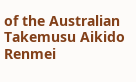of the Australian Takemusu Aikido Renmei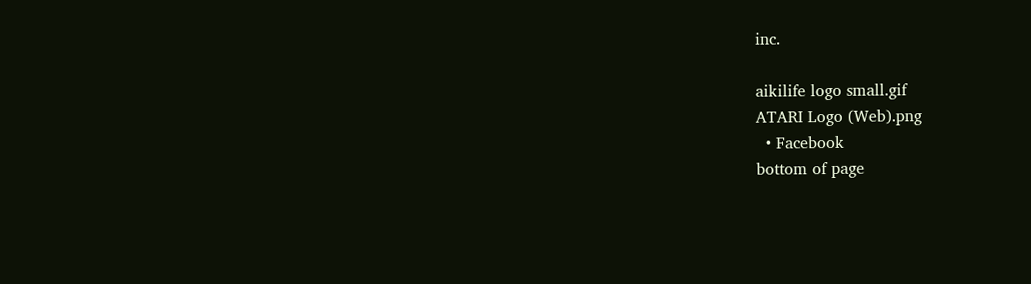inc.

aikilife logo small.gif
ATARI Logo (Web).png
  • Facebook
bottom of page